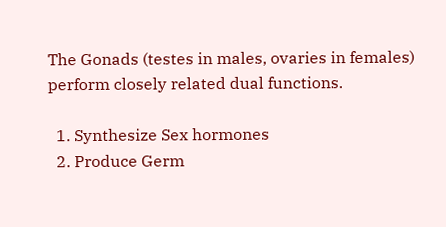The Gonads (testes in males, ovaries in females) perform closely related dual functions.

  1. Synthesize Sex hormones
  2. Produce Germ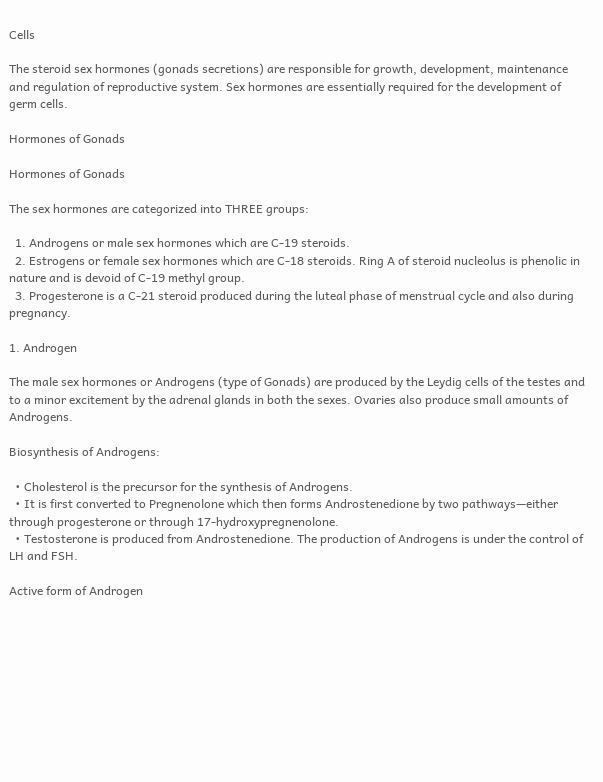Cells

The steroid sex hormones (gonads secretions) are responsible for growth, development, maintenance and regulation of reproductive system. Sex hormones are essentially required for the development of germ cells.

Hormones of Gonads

Hormones of Gonads

The sex hormones are categorized into THREE groups:

  1. Androgens or male sex hormones which are C-19 steroids.
  2. Estrogens or female sex hormones which are C-18 steroids. Ring A of steroid nucleolus is phenolic in nature and is devoid of C-19 methyl group.
  3. Progesterone is a C-21 steroid produced during the luteal phase of menstrual cycle and also during pregnancy.

1. Androgen

The male sex hormones or Androgens (type of Gonads) are produced by the Leydig cells of the testes and to a minor excitement by the adrenal glands in both the sexes. Ovaries also produce small amounts of Androgens.

Biosynthesis of Androgens:

  • Cholesterol is the precursor for the synthesis of Androgens.
  • It is first converted to Pregnenolone which then forms Androstenedione by two pathways—either through progesterone or through 17-hydroxypregnenolone.
  • Testosterone is produced from Androstenedione. The production of Androgens is under the control of LH and FSH.

Active form of Androgen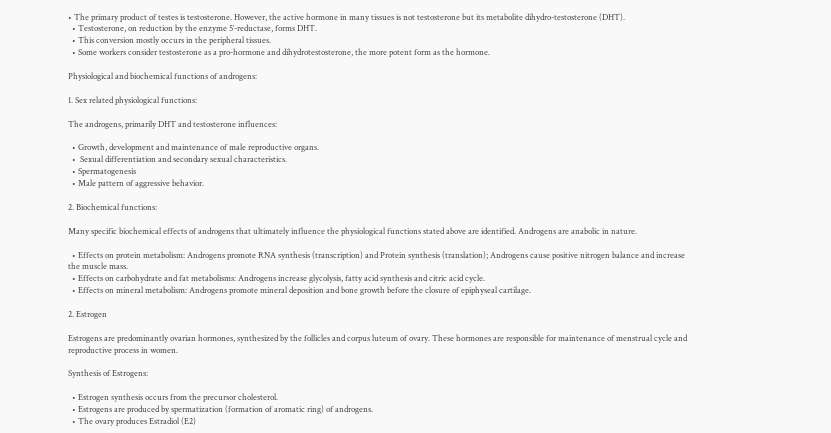• The primary product of testes is testosterone. However, the active hormone in many tissues is not testosterone but its metabolite dihydro-testosterone (DHT).
  • Testosterone, on reduction by the enzyme 5′-reductase, forms DHT.
  • This conversion mostly occurs in the peripheral tissues.
  • Some workers consider testosterone as a pro-hormone and dihydrotestosterone, the more potent form as the hormone.

Physiological and biochemical functions of androgens:

1. Sex related physiological functions:

The androgens, primarily DHT and testosterone influences:

  • Growth, development and maintenance of male reproductive organs.
  •  Sexual differentiation and secondary sexual characteristics.
  • Spermatogenesis
  • Male pattern of aggressive behavior.

2. Biochemical functions:

Many specific biochemical effects of androgens that ultimately influence the physiological functions stated above are identified. Androgens are anabolic in nature.

  • Effects on protein metabolism: Androgens promote RNA synthesis (transcription) and Protein synthesis (translation); Androgens cause positive nitrogen balance and increase the muscle mass.
  • Effects on carbohydrate and fat metabolisms: Androgens increase glycolysis, fatty acid synthesis and citric acid cycle.
  • Effects on mineral metabolism: Androgens promote mineral deposition and bone growth before the closure of epiphyseal cartilage.

2. Estrogen

Estrogens are predominantly ovarian hormones, synthesized by the follicles and corpus luteum of ovary. These hormones are responsible for maintenance of menstrual cycle and reproductive process in women.

Synthesis of Estrogens:

  • Estrogen synthesis occurs from the precursor cholesterol.
  • Estrogens are produced by spermatization (formation of aromatic ring) of androgens.
  • The ovary produces Estradiol (E2)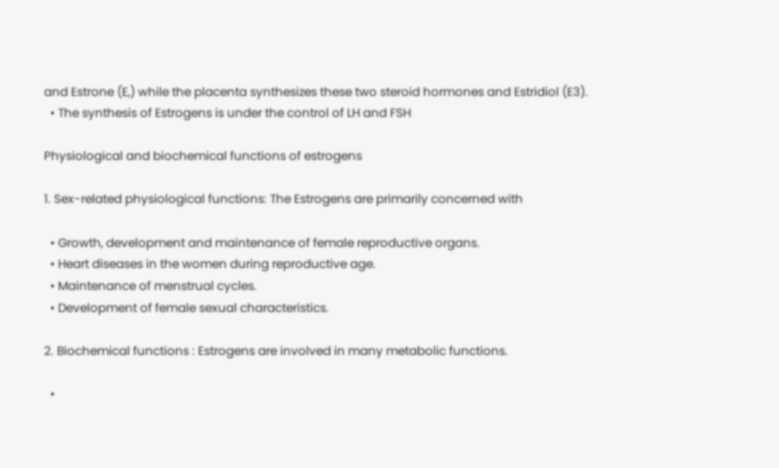and Estrone (E,) while the placenta synthesizes these two steroid hormones and Estridiol (E3).
  • The synthesis of Estrogens is under the control of LH and FSH

Physiological and biochemical functions of estrogens

1. Sex-related physiological functions: The Estrogens are primarily concerned with

  • Growth, development and maintenance of female reproductive organs.
  • Heart diseases in the women during reproductive age.
  • Maintenance of menstrual cycles.
  • Development of female sexual characteristics.

2. Biochemical functions : Estrogens are involved in many metabolic functions.

  •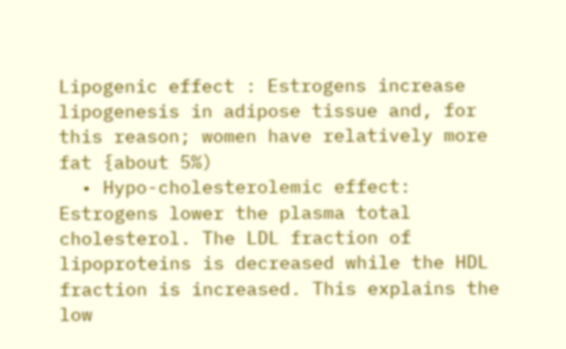Lipogenic effect : Estrogens increase lipogenesis in adipose tissue and, for this reason; women have relatively more fat {about 5%)
  • Hypo-cholesterolemic effect: Estrogens lower the plasma total cholesterol. The LDL fraction of lipoproteins is decreased while the HDL fraction is increased. This explains the low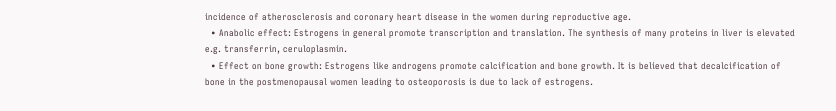incidence of atherosclerosis and coronary heart disease in the women during reproductive age.
  • Anabolic effect: Estrogens in general promote transcription and translation. The synthesis of many proteins in liver is elevated e.g. transferrin, ceruloplasmin.
  • Effect on bone growth: Estrogens like androgens promote calcification and bone growth. It is believed that decalcification of bone in the postmenopausal women leading to osteoporosis is due to lack of estrogens.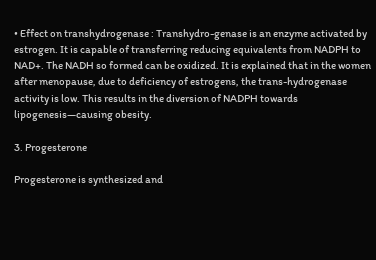• Effect on transhydrogenase : Transhydro-genase is an enzyme activated by estrogen. It is capable of transferring reducing equivalents from NADPH to NAD+. The NADH so formed can be oxidized. It is explained that in the women after menopause, due to deficiency of estrogens, the trans-hydrogenase activity is low. This results in the diversion of NADPH towards lipogenesis—causing obesity.

3. Progesterone

Progesterone is synthesized and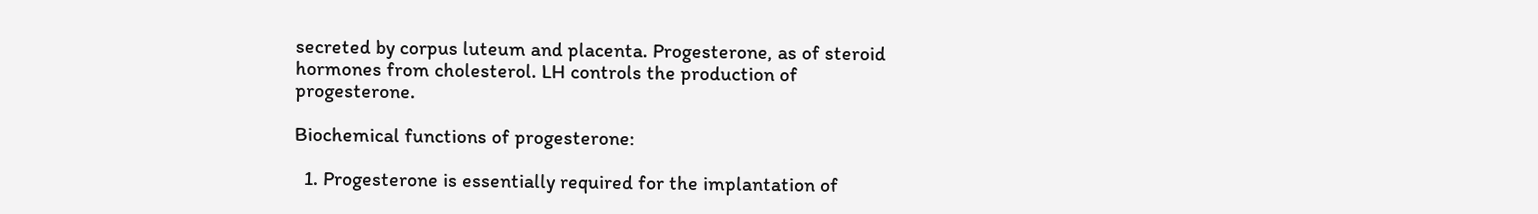secreted by corpus luteum and placenta. Progesterone, as of steroid hormones from cholesterol. LH controls the production of progesterone.

Biochemical functions of progesterone:

  1. Progesterone is essentially required for the implantation of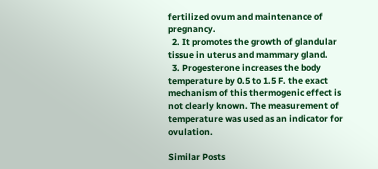fertilized ovum and maintenance of pregnancy.
  2. It promotes the growth of glandular tissue in uterus and mammary gland.
  3. Progesterone increases the body temperature by 0.5 to 1.5 F. the exact mechanism of this thermogenic effect is not clearly known. The measurement of temperature was used as an indicator for ovulation.

Similar Posts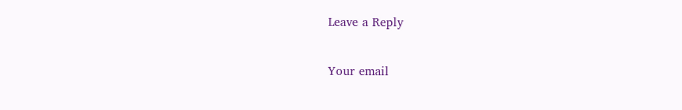Leave a Reply

Your email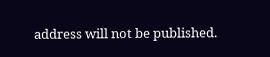address will not be published.